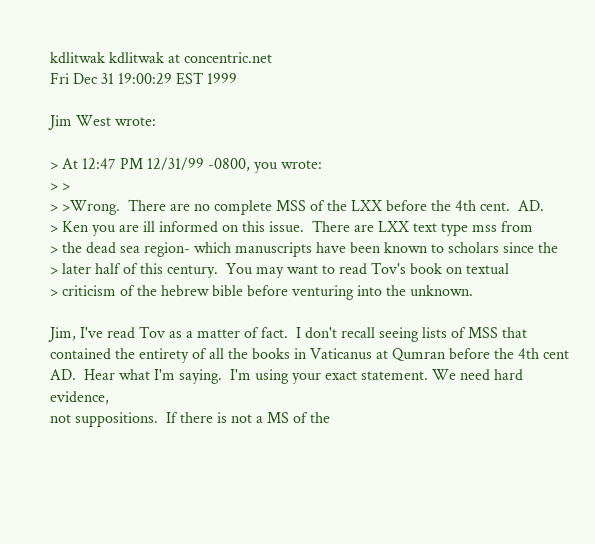kdlitwak kdlitwak at concentric.net
Fri Dec 31 19:00:29 EST 1999

Jim West wrote:

> At 12:47 PM 12/31/99 -0800, you wrote:
> >
> >Wrong.  There are no complete MSS of the LXX before the 4th cent.  AD.
> Ken you are ill informed on this issue.  There are LXX text type mss from
> the dead sea region- which manuscripts have been known to scholars since the
> later half of this century.  You may want to read Tov's book on textual
> criticism of the hebrew bible before venturing into the unknown.

Jim, I've read Tov as a matter of fact.  I don't recall seeing lists of MSS that
contained the entirety of all the books in Vaticanus at Qumran before the 4th cent
AD.  Hear what I'm saying.  I'm using your exact statement. We need hard evidence,
not suppositions.  If there is not a MS of the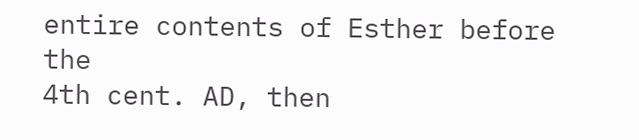entire contents of Esther before the
4th cent. AD, then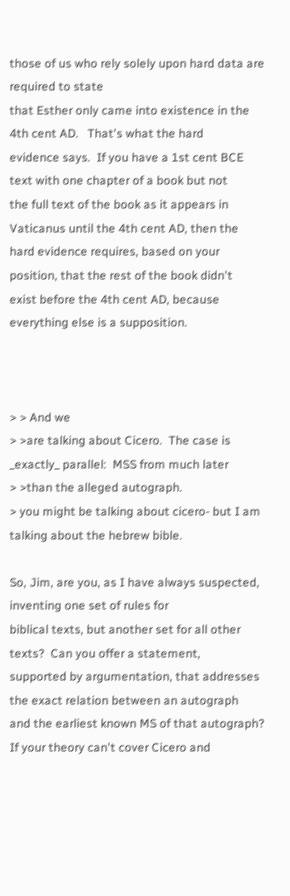those of us who rely solely upon hard data are required to state
that Esther only came into existence in the 4th cent AD.   That's what the hard
evidence says.  If you have a 1st cent BCE text with one chapter of a book but not
the full text of the book as it appears in Vaticanus until the 4th cent AD, then the
hard evidence requires, based on your position, that the rest of the book didn't
exist before the 4th cent AD, because everything else is a supposition.



> > And we
> >are talking about Cicero.  The case is _exactly_ parallel:  MSS from much later
> >than the alleged autograph.
> you might be talking about cicero- but I am talking about the hebrew bible.

So, Jim, are you, as I have always suspected, inventing one set of rules for
biblical texts, but another set for all other texts?  Can you offer a statement,
supported by argumentation, that addresses the exact relation between an autograph
and the earliest known MS of that autograph?  If your theory can't cover Cicero and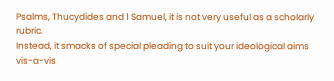Psalms, Thucydides and 1 Samuel, it is not very useful as a scholarly rubric.
Instead, it smacks of special pleading to suit your ideological aims vis-a-vis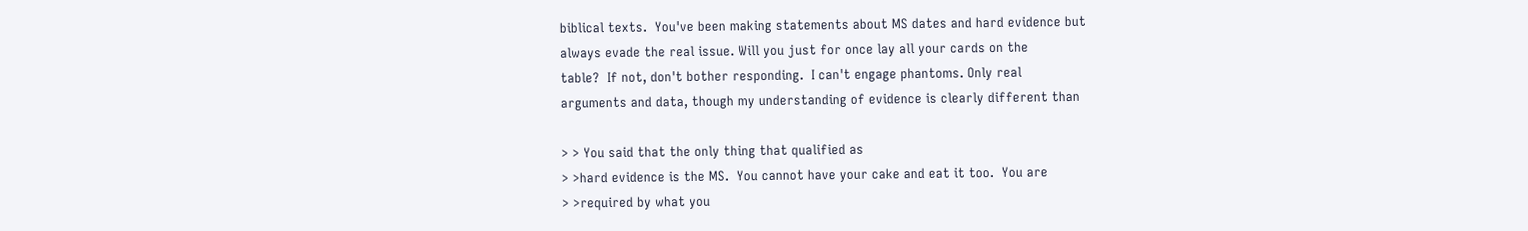biblical texts.  You've been making statements about MS dates and hard evidence but
always evade the real issue. Will you just for once lay all your cards on the
table?  If not, don't bother responding.  I can't engage phantoms. Only real
arguments and data, though my understanding of evidence is clearly different than

> > You said that the only thing that qualified as
> >hard evidence is the MS.  You cannot have your cake and eat it too.  You are
> >required by what you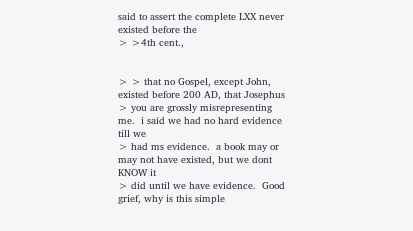said to assert the complete LXX never existed before the
> >4th cent.,


> > that no Gospel, except John, existed before 200 AD, that Josephus
> you are grossly misrepresenting me.  i said we had no hard evidence till we
> had ms evidence.  a book may or may not have existed, but we dont KNOW it
> did until we have evidence.  Good grief, why is this simple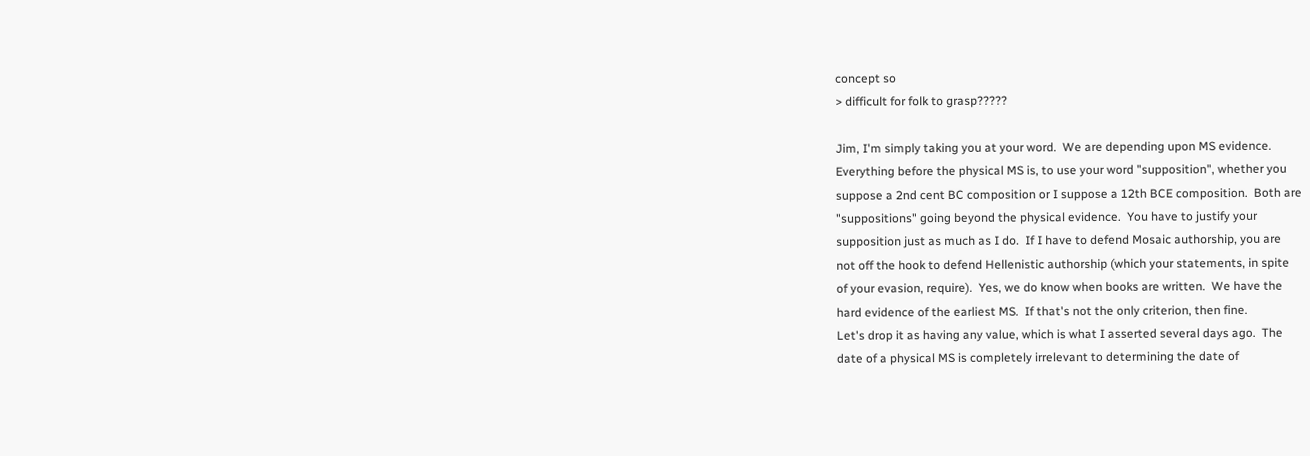concept so
> difficult for folk to grasp?????

Jim, I'm simply taking you at your word.  We are depending upon MS evidence.
Everything before the physical MS is, to use your word "supposition", whether you
suppose a 2nd cent BC composition or I suppose a 12th BCE composition.  Both are
"suppositions" going beyond the physical evidence.  You have to justify your
supposition just as much as I do.  If I have to defend Mosaic authorship, you are
not off the hook to defend Hellenistic authorship (which your statements, in spite
of your evasion, require).  Yes, we do know when books are written.  We have the
hard evidence of the earliest MS.  If that's not the only criterion, then fine.
Let's drop it as having any value, which is what I asserted several days ago.  The
date of a physical MS is completely irrelevant to determining the date of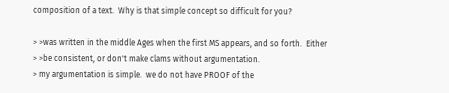composition of a text.  Why is that simple concept so difficult for you?

> >was written in the middle Ages when the first MS appears, and so forth.  Either
> >be consistent, or don't make clams without argumentation.
> my argumentation is simple.  we do not have PROOF of the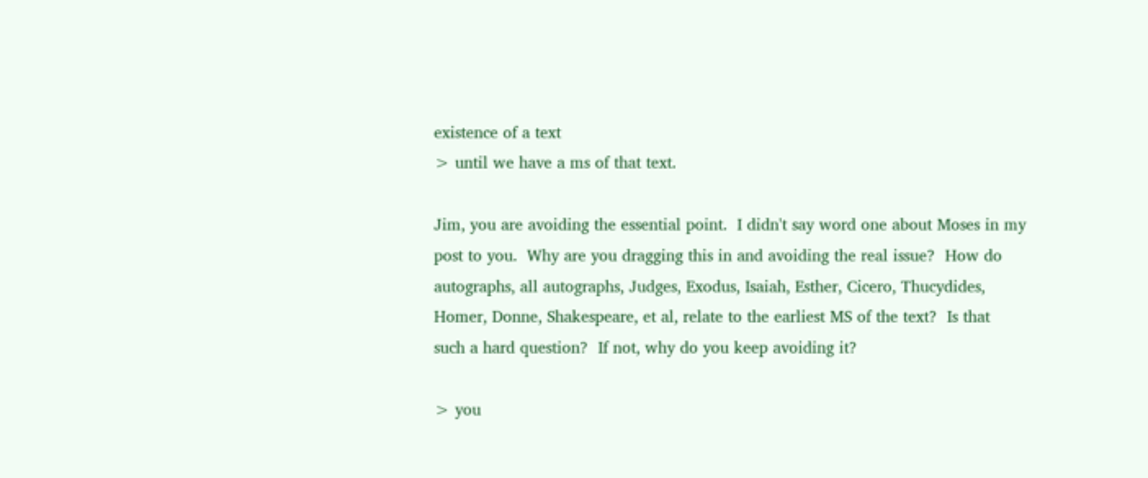existence of a text
> until we have a ms of that text.

Jim, you are avoiding the essential point.  I didn't say word one about Moses in my
post to you.  Why are you dragging this in and avoiding the real issue?  How do
autographs, all autographs, Judges, Exodus, Isaiah, Esther, Cicero, Thucydides,
Homer, Donne, Shakespeare, et al, relate to the earliest MS of the text?  Is that
such a hard question?  If not, why do you keep avoiding it?

> you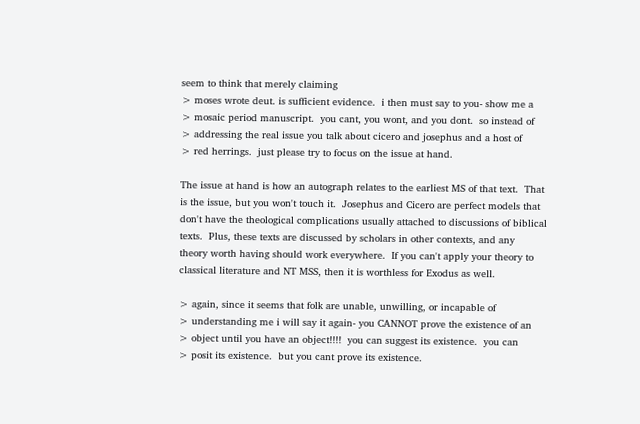seem to think that merely claiming
> moses wrote deut. is sufficient evidence.  i then must say to you- show me a
> mosaic period manuscript.  you cant, you wont, and you dont.  so instead of
> addressing the real issue you talk about cicero and josephus and a host of
> red herrings.  just please try to focus on the issue at hand.

The issue at hand is how an autograph relates to the earliest MS of that text.  That
is the issue, but you won't touch it.  Josephus and Cicero are perfect models that
don't have the theological complications usually attached to discussions of biblical
texts.  Plus, these texts are discussed by scholars in other contexts, and any
theory worth having should work everywhere.  If you can't apply your theory to
classical literature and NT MSS, then it is worthless for Exodus as well.

> again, since it seems that folk are unable, unwilling, or incapable of
> understanding me i will say it again- you CANNOT prove the existence of an
> object until you have an object!!!!  you can suggest its existence.  you can
> posit its existence.  but you cant prove its existence.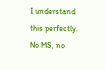I understand this perfectly.  No MS, no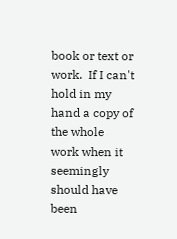book or text or work.  If I can't hold in my
hand a copy of the whole work when it seemingly should have been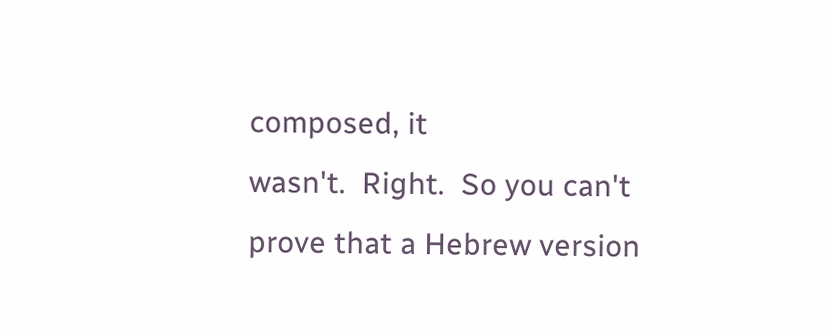composed, it
wasn't.  Right.  So you can't prove that a Hebrew version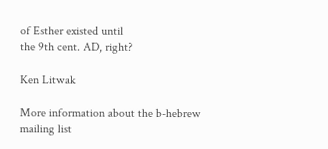of Esther existed until
the 9th cent. AD, right?

Ken Litwak

More information about the b-hebrew mailing list